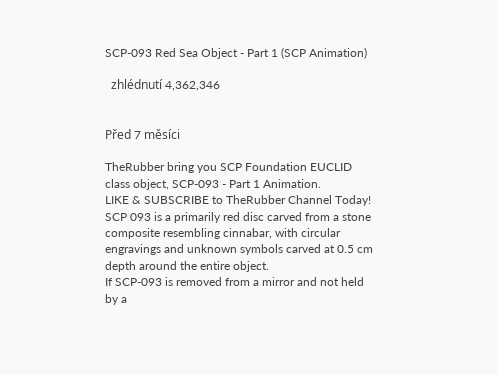SCP-093 Red Sea Object - Part 1 (SCP Animation)

  zhlédnutí 4,362,346


Před 7 měsíci

TheRubber bring you SCP Foundation EUCLID class object, SCP-093 - Part 1 Animation.
LIKE & SUBSCRIBE to TheRubber Channel Today!
SCP 093 is a primarily red disc carved from a stone composite resembling cinnabar, with circular engravings and unknown symbols carved at 0.5 cm depth around the entire object.
If SCP-093 is removed from a mirror and not held by a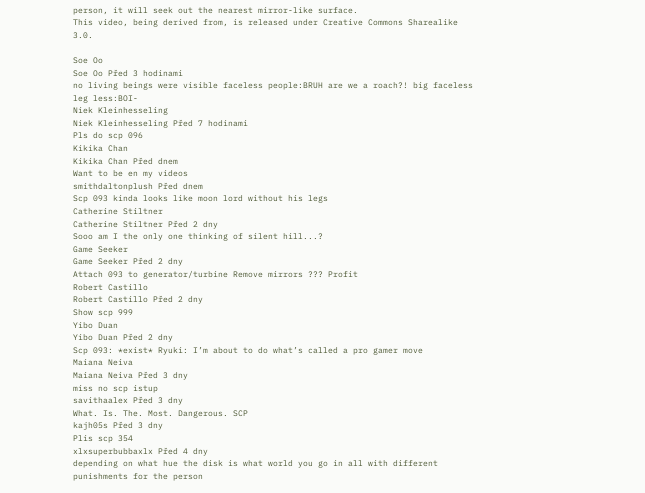person, it will seek out the nearest mirror-like surface.
This video, being derived from, is released under Creative Commons Sharealike 3.0.

Soe Oo
Soe Oo Před 3 hodinami
no living beings were visible faceless people:BRUH are we a roach?! big faceless leg less:BOI-
Niek Kleinhesseling
Niek Kleinhesseling Před 7 hodinami
Pls do scp 096
Kikika Chan
Kikika Chan Před dnem
Want to be en my videos
smithdaltonplush Před dnem
Scp 093 kinda looks like moon lord without his legs
Catherine Stiltner
Catherine Stiltner Před 2 dny
Sooo am I the only one thinking of silent hill...?
Game Seeker
Game Seeker Před 2 dny
Attach 093 to generator/turbine Remove mirrors ??? Profit
Robert Castillo
Robert Castillo Před 2 dny
Show scp 999
Yibo Duan
Yibo Duan Před 2 dny
Scp 093: *exist* Ryuki: I’m about to do what’s called a pro gamer move
Maiana Neiva
Maiana Neiva Před 3 dny
miss no scp istup
savithaalex Před 3 dny
What. Is. The. Most. Dangerous. SCP
kajh05s Před 3 dny
Plis scp 354
xlxsuperbubbaxlx Před 4 dny
depending on what hue the disk is what world you go in all with different punishments for the person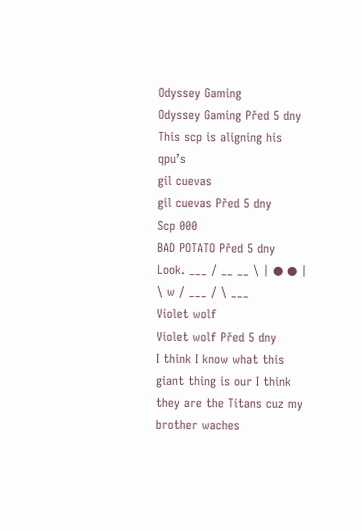Odyssey Gaming
Odyssey Gaming Před 5 dny
This scp is aligning his qpu’s
gil cuevas
gil cuevas Před 5 dny
Scp 000
BAD POTATO Před 5 dny
Look. ___ / __ __ \ | ● ● | \ w / ___ / \ ___
Violet wolf
Violet wolf Před 5 dny
I think I know what this giant thing is our I think they are the Titans cuz my brother waches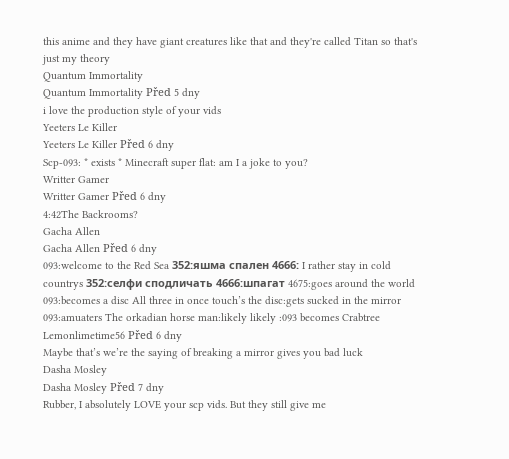this anime and they have giant creatures like that and they're called Titan so that's just my theory
Quantum Immortality
Quantum Immortality Před 5 dny
i love the production style of your vids
Yeeters Le Killer
Yeeters Le Killer Před 6 dny
Scp-093: * exists * Minecraft super flat: am I a joke to you?
Writter Gamer
Writter Gamer Před 6 dny
4:42The Backrooms?
Gacha Allen
Gacha Allen Před 6 dny
093:welcome to the Red Sea 352:яшма спален 4666: I rather stay in cold countrys 352:селфи сподличать 4666:шпагат 4675:goes around the world 093:becomes a disc All three in once touch’s the disc:gets sucked in the mirror 093:amuaters The orkadian horse man:likely likely :093 becomes Crabtree
Lemonlimetime56 Před 6 dny
Maybe that’s we’re the saying of breaking a mirror gives you bad luck
Dasha Mosley
Dasha Mosley Před 7 dny
Rubber, I absolutely LOVE your scp vids. But they still give me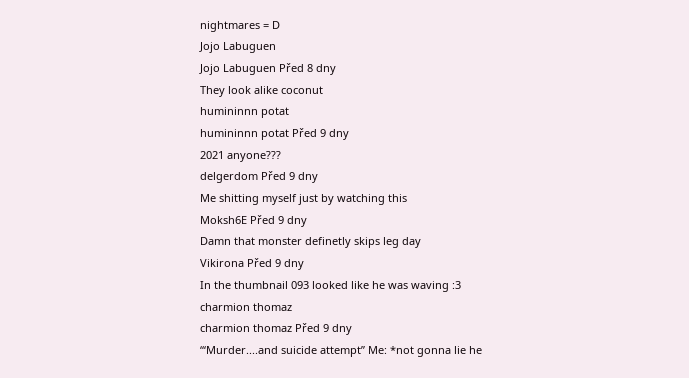nightmares = D
Jojo Labuguen
Jojo Labuguen Před 8 dny
They look alike coconut
humininnn potat
humininnn potat Před 9 dny
2021 anyone???
delgerdom Před 9 dny
Me shitting myself just by watching this
Moksh6E Před 9 dny
Damn that monster definetly skips leg day
Vikirona Před 9 dny
In the thumbnail 093 looked like he was waving :3
charmion thomaz
charmion thomaz Před 9 dny
“‘Murder....and suicide attempt” Me: *not gonna lie he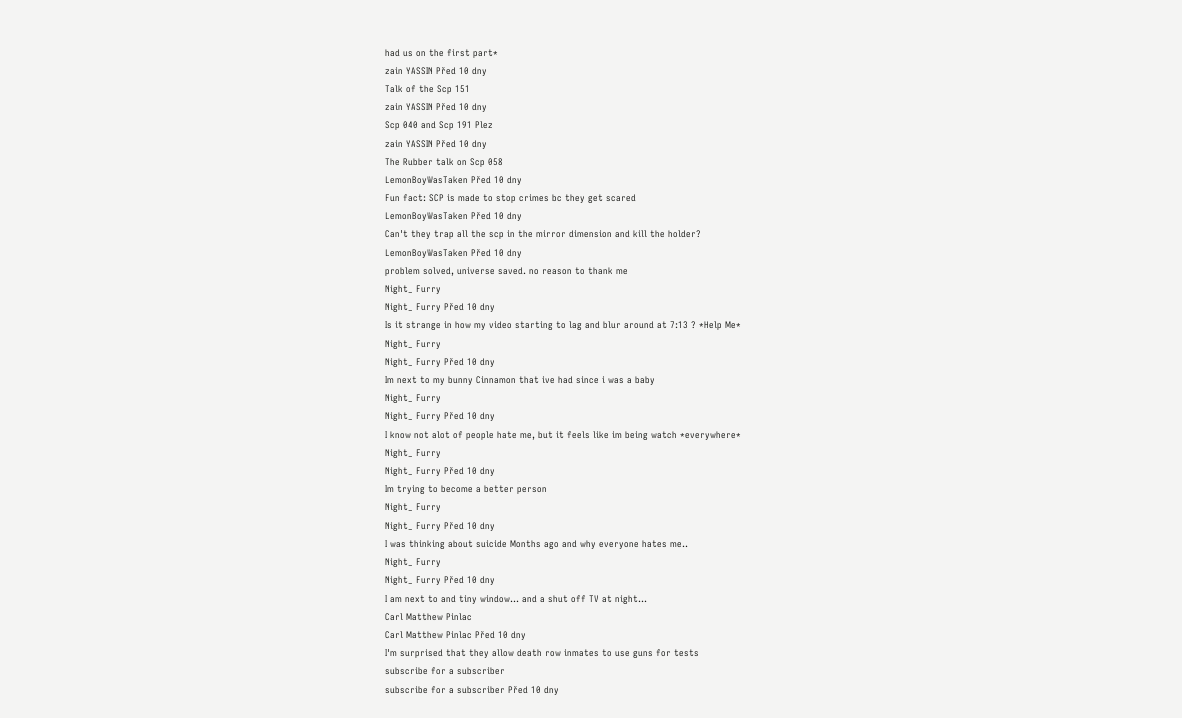had us on the first part*
zain YASSIN Před 10 dny
Talk of the Scp 151
zain YASSIN Před 10 dny
Scp 040 and Scp 191 Plez
zain YASSIN Před 10 dny
The Rubber talk on Scp 058
LemonBoyWasTaken Před 10 dny
Fun fact: SCP is made to stop crimes bc they get scared
LemonBoyWasTaken Před 10 dny
Can't they trap all the scp in the mirror dimension and kill the holder?
LemonBoyWasTaken Před 10 dny
problem solved, universe saved. no reason to thank me
Night_ Furry
Night_ Furry Před 10 dny
Is it strange in how my video starting to lag and blur around at 7:13 ? *Help Me*
Night_ Furry
Night_ Furry Před 10 dny
Im next to my bunny Cinnamon that ive had since i was a baby
Night_ Furry
Night_ Furry Před 10 dny
I know not alot of people hate me, but it feels like im being watch *everywhere*
Night_ Furry
Night_ Furry Před 10 dny
Im trying to become a better person
Night_ Furry
Night_ Furry Před 10 dny
I was thinking about suicide Months ago and why everyone hates me..
Night_ Furry
Night_ Furry Před 10 dny
I am next to and tiny window... and a shut off TV at night...
Carl Matthew Pinlac
Carl Matthew Pinlac Před 10 dny
I'm surprised that they allow death row inmates to use guns for tests
subscribe for a subscriber
subscribe for a subscriber Před 10 dny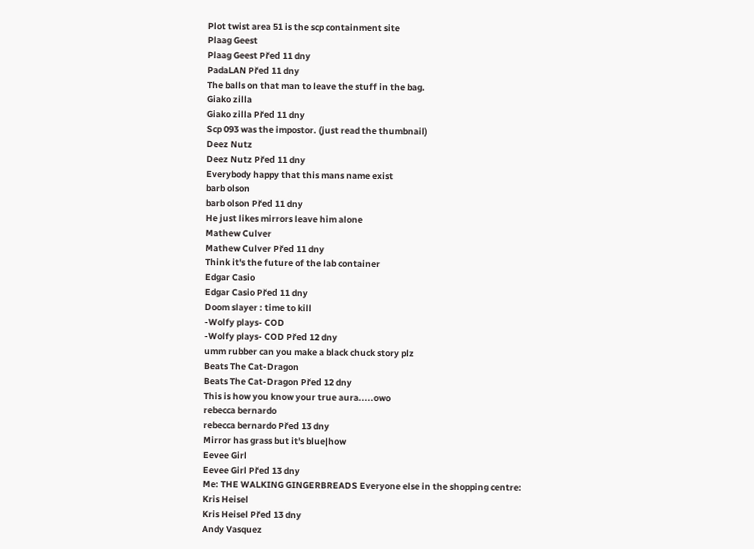Plot twist area 51 is the scp containment site
Plaag Geest
Plaag Geest Před 11 dny
PadaLAN Před 11 dny
The balls on that man to leave the stuff in the bag.
Giako zilla
Giako zilla Před 11 dny
Scp 093 was the impostor. (just read the thumbnail)
Deez Nutz
Deez Nutz Před 11 dny
Everybody happy that this mans name exist
barb olson
barb olson Před 11 dny
He just likes mirrors leave him alone
Mathew Culver
Mathew Culver Před 11 dny
Think it's the future of the lab container
Edgar Casio
Edgar Casio Před 11 dny
Doom slayer : time to kill
-Wolfy plays- COD
-Wolfy plays- COD Před 12 dny
umm rubber can you make a black chuck story plz
Beats The Cat-Dragon
Beats The Cat-Dragon Před 12 dny
This is how you know your true aura.....owo
rebecca bernardo
rebecca bernardo Před 13 dny
Mirror has grass but it's blue|how
Eevee Girl
Eevee Girl Před 13 dny
Me: THE WALKING GINGERBREADS Everyone else in the shopping centre:
Kris Heisel
Kris Heisel Před 13 dny
Andy Vasquez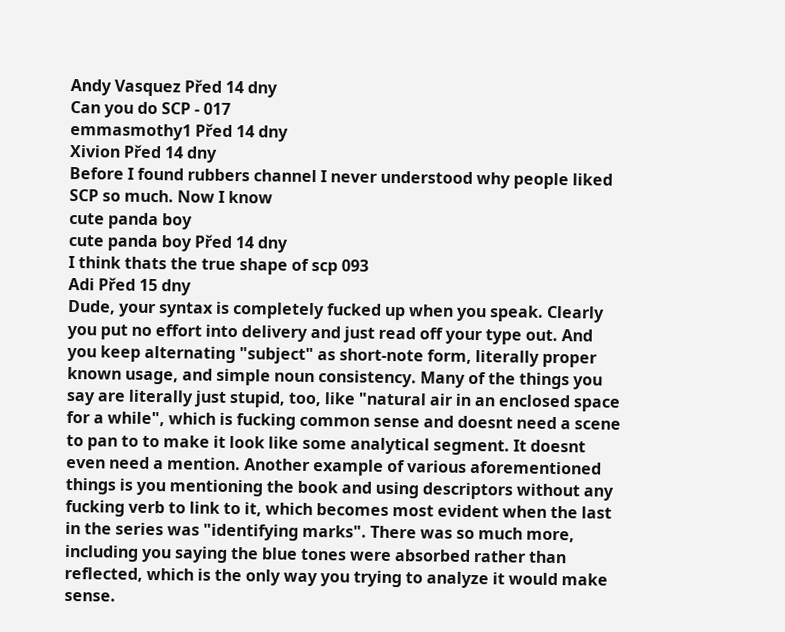Andy Vasquez Před 14 dny
Can you do SCP - 017
emmasmothy1 Před 14 dny
Xivion Před 14 dny
Before I found rubbers channel I never understood why people liked SCP so much. Now I know
cute panda boy
cute panda boy Před 14 dny
I think thats the true shape of scp 093
Adi Před 15 dny
Dude, your syntax is completely fucked up when you speak. Clearly you put no effort into delivery and just read off your type out. And you keep alternating "subject" as short-note form, literally proper known usage, and simple noun consistency. Many of the things you say are literally just stupid, too, like "natural air in an enclosed space for a while", which is fucking common sense and doesnt need a scene to pan to to make it look like some analytical segment. It doesnt even need a mention. Another example of various aforementioned things is you mentioning the book and using descriptors without any fucking verb to link to it, which becomes most evident when the last in the series was "identifying marks". There was so much more, including you saying the blue tones were absorbed rather than reflected, which is the only way you trying to analyze it would make sense.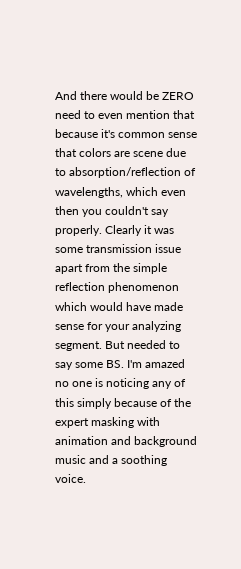And there would be ZERO need to even mention that because it's common sense that colors are scene due to absorption/reflection of wavelengths, which even then you couldn't say properly. Clearly it was some transmission issue apart from the simple reflection phenomenon which would have made sense for your analyzing segment. But needed to say some BS. I'm amazed no one is noticing any of this simply because of the expert masking with animation and background music and a soothing voice.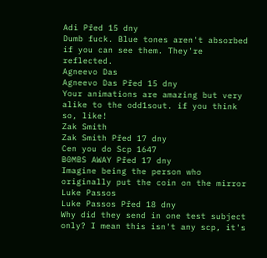Adi Před 15 dny
Dumb fuck. Blue tones aren't absorbed if you can see them. They're reflected.
Agneevo Das
Agneevo Das Před 15 dny
Your animations are amazing but very alike to the odd1sout. if you think so, like!
Zak Smith
Zak Smith Před 17 dny
Cen you do Scp 1647
B0MBS AWAY Před 17 dny
Imagine being the person who originally put the coin on the mirror
Luke Passos
Luke Passos Před 18 dny
Why did they send in one test subject only? I mean this isn't any scp, it's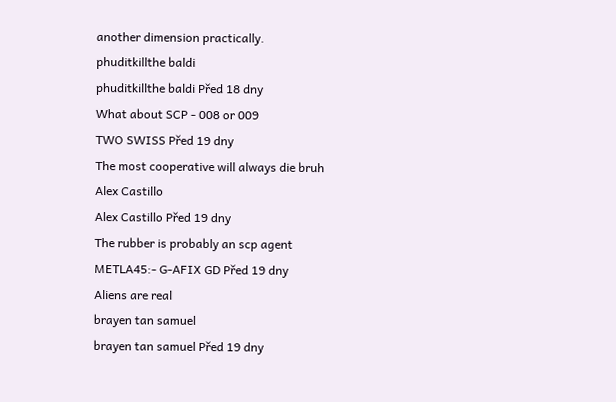another dimension practically.
phuditkillthe baldi
phuditkillthe baldi Před 18 dny
What about SCP - 008 or 009
TWO SWISS Před 19 dny
The most cooperative will always die bruh
Alex Castillo
Alex Castillo Před 19 dny
The rubber is probably an scp agent
METLA45:- G-AFIX GD Před 19 dny
Aliens are real
brayen tan samuel
brayen tan samuel Před 19 dny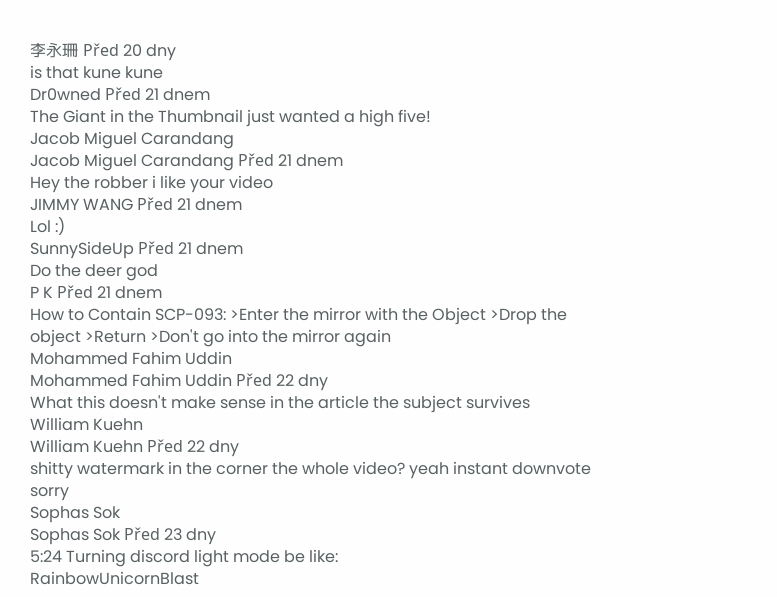李永珊 Před 20 dny
is that kune kune
Dr0wned Před 21 dnem
The Giant in the Thumbnail just wanted a high five!
Jacob Miguel Carandang
Jacob Miguel Carandang Před 21 dnem
Hey the robber i like your video
JIMMY WANG Před 21 dnem
Lol :)
SunnySideUp Před 21 dnem
Do the deer god
P K Před 21 dnem
How to Contain SCP-093: >Enter the mirror with the Object >Drop the object >Return >Don't go into the mirror again
Mohammed Fahim Uddin
Mohammed Fahim Uddin Před 22 dny
What this doesn't make sense in the article the subject survives
William Kuehn
William Kuehn Před 22 dny
shitty watermark in the corner the whole video? yeah instant downvote sorry
Sophas Sok
Sophas Sok Před 23 dny
5:24 Turning discord light mode be like:
RainbowUnicornBlast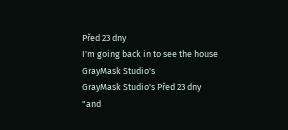Před 23 dny
I'm going back in to see the house
GrayMask Studio's
GrayMask Studio's Před 23 dny
"and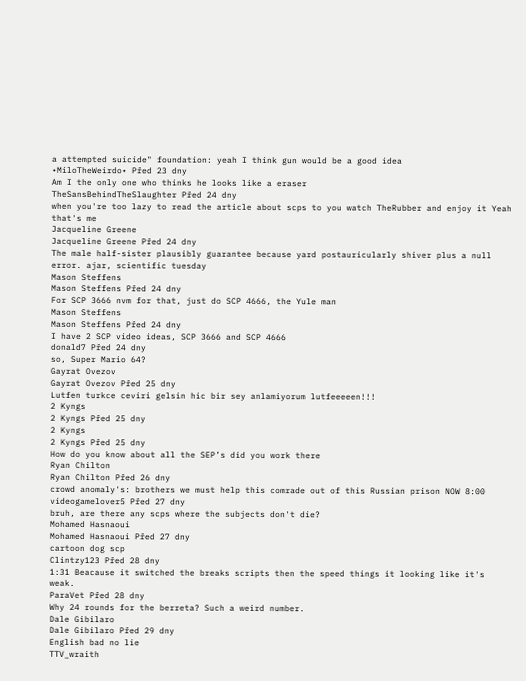a attempted suicide" foundation: yeah I think gun would be a good idea
•MiloTheWeirdo• Před 23 dny
Am I the only one who thinks he looks like a eraser
TheSansBehindTheSlaughter Před 24 dny
when you're too lazy to read the article about scps to you watch TheRubber and enjoy it Yeah that's me
Jacqueline Greene
Jacqueline Greene Před 24 dny
The male half-sister plausibly guarantee because yard postauricularly shiver plus a null error. ajar, scientific tuesday
Mason Steffens
Mason Steffens Před 24 dny
For SCP 3666 nvm for that, just do SCP 4666, the Yule man
Mason Steffens
Mason Steffens Před 24 dny
I have 2 SCP video ideas, SCP 3666 and SCP 4666
donald7 Před 24 dny
so, Super Mario 64?
Gayrat Ovezov
Gayrat Ovezov Před 25 dny
Lutfen turkce ceviri gelsin hic bir sey anlamiyorum lutfeeeeen!!!
2 Kyngs
2 Kyngs Před 25 dny
2 Kyngs
2 Kyngs Před 25 dny
How do you know about all the SEP’s did you work there
Ryan Chilton
Ryan Chilton Před 26 dny
crowd anomaly's: brothers we must help this comrade out of this Russian prison NOW 8:00
videogamelover5 Před 27 dny
bruh, are there any scps where the subjects don't die?
Mohamed Hasnaoui
Mohamed Hasnaoui Před 27 dny
cartoon dog scp
Clintzy123 Před 28 dny
1:31 Beacause it switched the breaks scripts then the speed things it looking like it's weak.
ParaVet Před 28 dny
Why 24 rounds for the berreta? Such a weird number.
Dale Gibilaro
Dale Gibilaro Před 29 dny
English bad no lie
TTV_wraith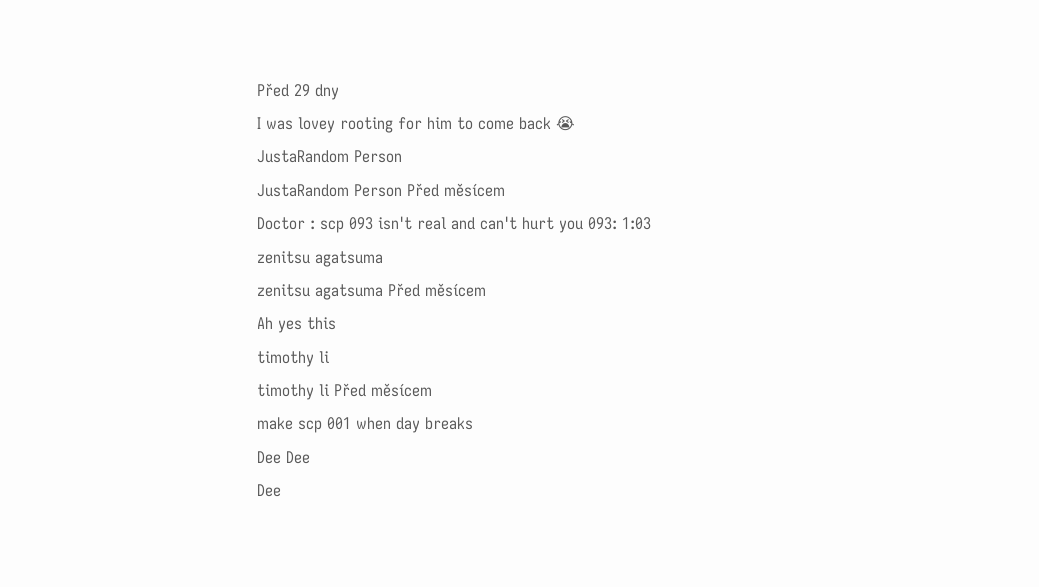Před 29 dny
I was lovey rooting for him to come back 😭
JustaRandom Person
JustaRandom Person Před měsícem
Doctor : scp 093 isn't real and can't hurt you 093: 1:03
zenitsu agatsuma
zenitsu agatsuma Před měsícem
Ah yes this
timothy li
timothy li Před měsícem
make scp 001 when day breaks
Dee Dee
Dee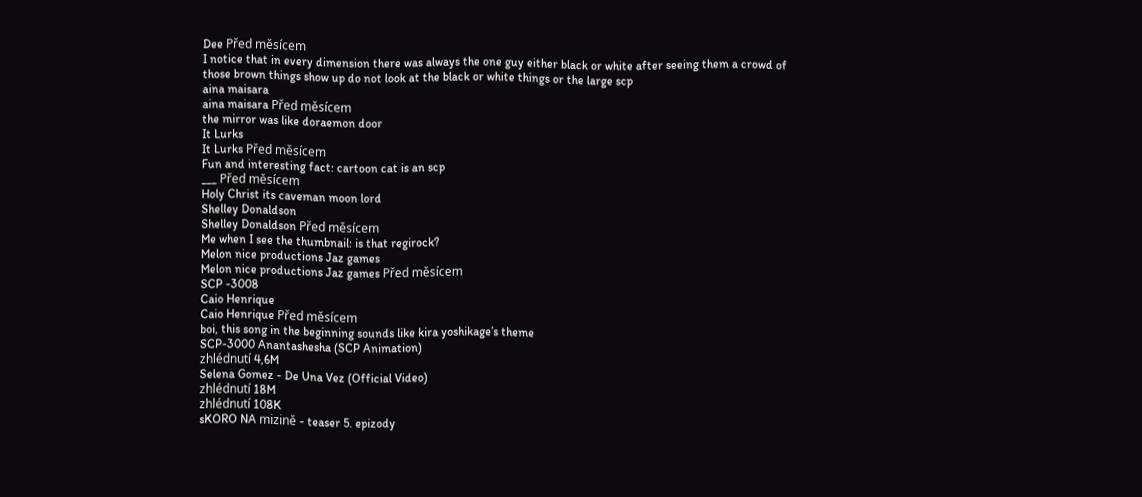Dee Před měsícem
I notice that in every dimension there was always the one guy either black or white after seeing them a crowd of those brown things show up do not look at the black or white things or the large scp
aina maisara
aina maisara Před měsícem
the mirror was like doraemon door
It Lurks
It Lurks Před měsícem
Fun and interesting fact: cartoon cat is an scp
___ Před měsícem
Holy Christ its caveman moon lord
Shelley Donaldson
Shelley Donaldson Před měsícem
Me when I see the thumbnail: is that regirock?
Melon nice productions Jaz games
Melon nice productions Jaz games Před měsícem
SCP -3008
Caio Henrique
Caio Henrique Před měsícem
boi, this song in the beginning sounds like kira yoshikage’s theme
SCP-3000 Anantashesha (SCP Animation)
zhlédnutí 4,6M
Selena Gomez - De Una Vez (Official Video)
zhlédnutí 18M
zhlédnutí 108K
sKORO NA mizině - teaser 5. epizody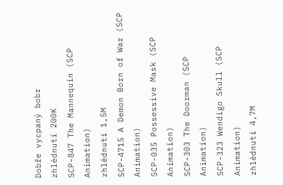Dobře vycpaný bobr
zhlédnutí 200K
SCP-847 The Mannequin (SCP Animation)
zhlédnutí 1,5M
SCP-4715 A Demon Born of War (SCP Animation)
SCP-035 Possessive Mask (SCP Animation)
SCP-303 The Doorman (SCP Animation)
SCP-323 Wendigo Skull (SCP Animation)
zhlédnutí 4,7M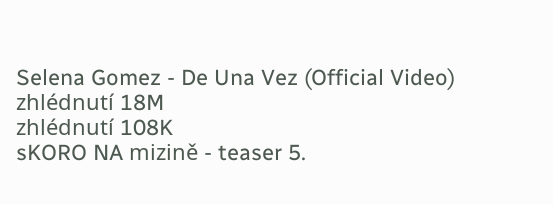Selena Gomez - De Una Vez (Official Video)
zhlédnutí 18M
zhlédnutí 108K
sKORO NA mizině - teaser 5.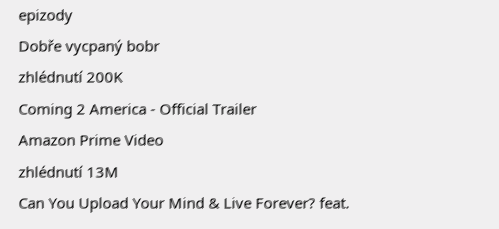epizody
Dobře vycpaný bobr
zhlédnutí 200K
Coming 2 America - Official Trailer
Amazon Prime Video
zhlédnutí 13M
Can You Upload Your Mind & Live Forever? feat.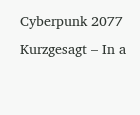Cyberpunk 2077
Kurzgesagt – In a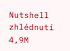Nutshell
zhlédnutí 4,9M